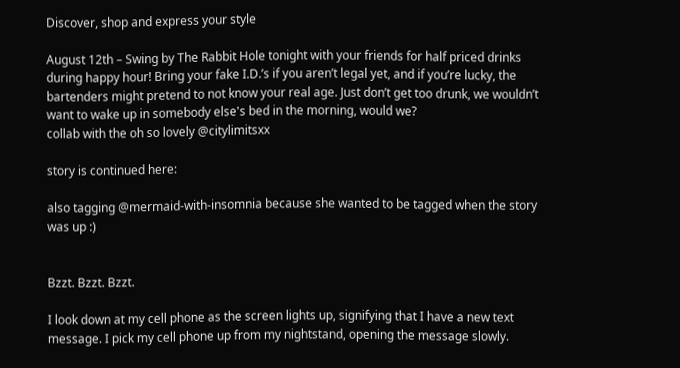Discover, shop and express your style

August 12th – Swing by The Rabbit Hole tonight with your friends for half priced drinks during happy hour! Bring your fake I.D.’s if you aren’t legal yet, and if you’re lucky, the bartenders might pretend to not know your real age. Just don’t get too drunk, we wouldn’t want to wake up in somebody else's bed in the morning, would we?
collab with the oh so lovely @citylimitsxx

story is continued here:

also tagging @mermaid-with-insomnia because she wanted to be tagged when the story was up :)


Bzzt. Bzzt. Bzzt.

I look down at my cell phone as the screen lights up, signifying that I have a new text message. I pick my cell phone up from my nightstand, opening the message slowly.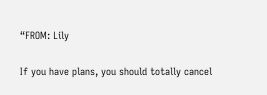“FROM: Lily

If you have plans, you should totally cancel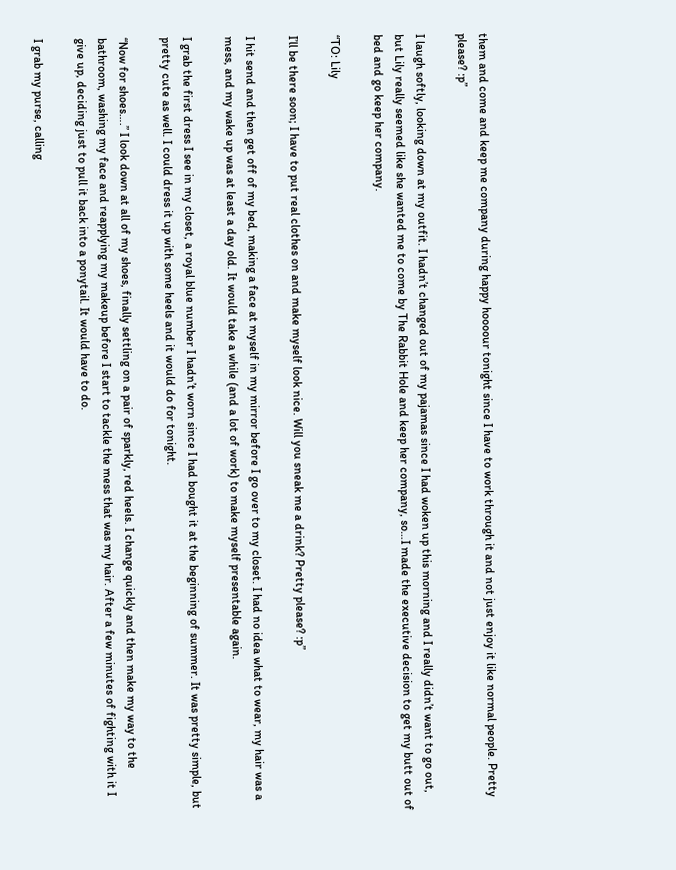them and come and keep me company during happy hoooour tonight since I have to work through it and not just enjoy it like normal people. Pretty please? :p”

I laugh softly, looking down at my outfit. I hadn’t changed out of my pajamas since I had woken up this morning and I really didn’t want to go out, but Lily really seemed like she wanted me to come by The Rabbit Hole and keep her company, so…I made the executive decision to get my butt out of bed and go keep her company.

“TO: Lily

I’ll be there soon; I have to put real clothes on and make myself look nice. Will you sneak me a drink? Pretty please? :p”

I hit send and then get off of my bed, making a face at myself in my mirror before I go over to my closet. I had no idea what to wear, my hair was a mess, and my wake up was at least a day old. It would take a while (and a lot of work) to make myself presentable again.

I grab the first dress I see in my closet, a royal blue number I hadn’t worn since I had bought it at the beginning of summer. It was pretty simple, but pretty cute as well. I could dress it up with some heels and it would do for tonight.

“Now for shoes….” I look down at all of my shoes, finally settling on a pair of sparkly, red heels. I change quickly and then make my way to the bathroom, washing my face and reapplying my makeup before I start to tackle the mess that was my hair. After a few minutes of fighting with it I give up, deciding just to pull it back into a ponytail. It would have to do.

I grab my purse, calling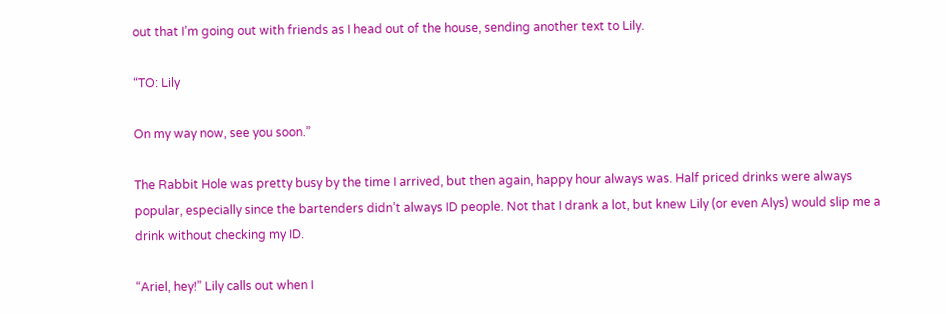out that I’m going out with friends as I head out of the house, sending another text to Lily.

“TO: Lily

On my way now, see you soon.”

The Rabbit Hole was pretty busy by the time I arrived, but then again, happy hour always was. Half priced drinks were always popular, especially since the bartenders didn’t always ID people. Not that I drank a lot, but knew Lily (or even Alys) would slip me a drink without checking my ID.

“Ariel, hey!” Lily calls out when I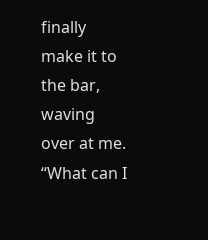finally make it to the bar, waving over at me. “What can I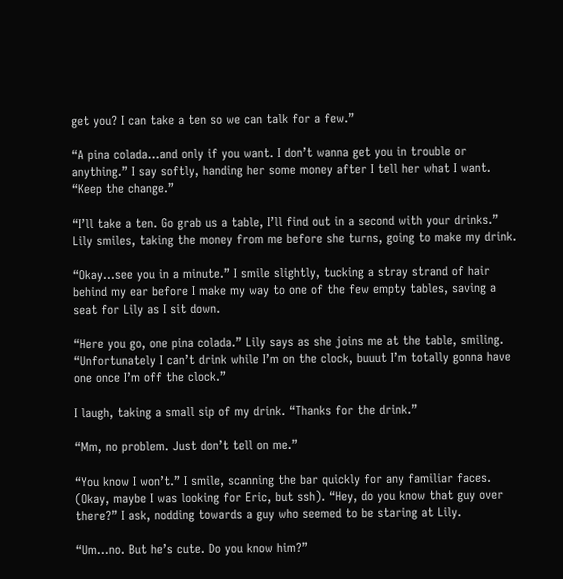get you? I can take a ten so we can talk for a few.”

“A pina colada…and only if you want. I don’t wanna get you in trouble or anything.” I say softly, handing her some money after I tell her what I want. “Keep the change.”

“I’ll take a ten. Go grab us a table, I’ll find out in a second with your drinks.” Lily smiles, taking the money from me before she turns, going to make my drink.

“Okay…see you in a minute.” I smile slightly, tucking a stray strand of hair behind my ear before I make my way to one of the few empty tables, saving a seat for Lily as I sit down.

“Here you go, one pina colada.” Lily says as she joins me at the table, smiling. “Unfortunately I can’t drink while I’m on the clock, buuut I’m totally gonna have one once I’m off the clock.”

I laugh, taking a small sip of my drink. “Thanks for the drink.”

“Mm, no problem. Just don’t tell on me.”

“You know I won’t.” I smile, scanning the bar quickly for any familiar faces. (Okay, maybe I was looking for Eric, but ssh). “Hey, do you know that guy over there?” I ask, nodding towards a guy who seemed to be staring at Lily.

“Um…no. But he’s cute. Do you know him?”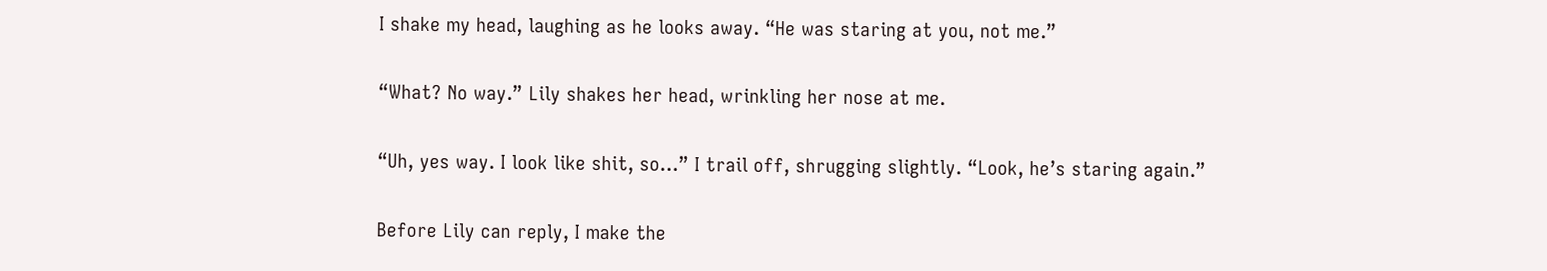I shake my head, laughing as he looks away. “He was staring at you, not me.”

“What? No way.” Lily shakes her head, wrinkling her nose at me.

“Uh, yes way. I look like shit, so…” I trail off, shrugging slightly. “Look, he’s staring again.”

Before Lily can reply, I make the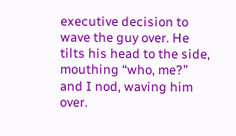executive decision to wave the guy over. He tilts his head to the side, mouthing “who, me?” and I nod, waving him over.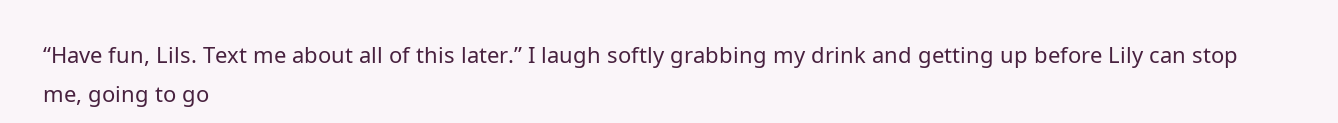“Have fun, Lils. Text me about all of this later.” I laugh softly grabbing my drink and getting up before Lily can stop me, going to go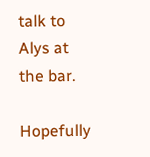talk to Alys at the bar.

Hopefully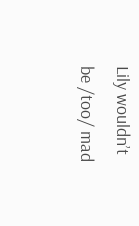Lily wouldn’t be /too/ mad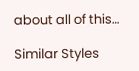about all of this…

Similar Styles